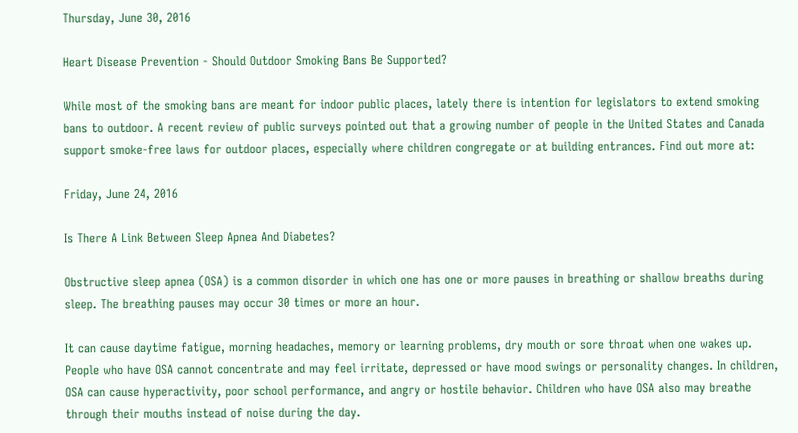Thursday, June 30, 2016

Heart Disease Prevention - Should Outdoor Smoking Bans Be Supported?

While most of the smoking bans are meant for indoor public places, lately there is intention for legislators to extend smoking bans to outdoor. A recent review of public surveys pointed out that a growing number of people in the United States and Canada support smoke-free laws for outdoor places, especially where children congregate or at building entrances. Find out more at:

Friday, June 24, 2016

Is There A Link Between Sleep Apnea And Diabetes?

Obstructive sleep apnea (OSA) is a common disorder in which one has one or more pauses in breathing or shallow breaths during sleep. The breathing pauses may occur 30 times or more an hour.

It can cause daytime fatigue, morning headaches, memory or learning problems, dry mouth or sore throat when one wakes up. People who have OSA cannot concentrate and may feel irritate, depressed or have mood swings or personality changes. In children, OSA can cause hyperactivity, poor school performance, and angry or hostile behavior. Children who have OSA also may breathe through their mouths instead of noise during the day.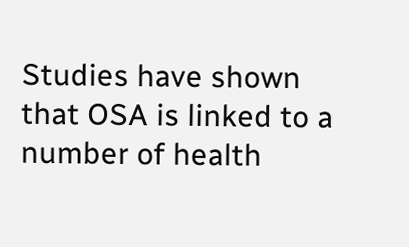Studies have shown that OSA is linked to a number of health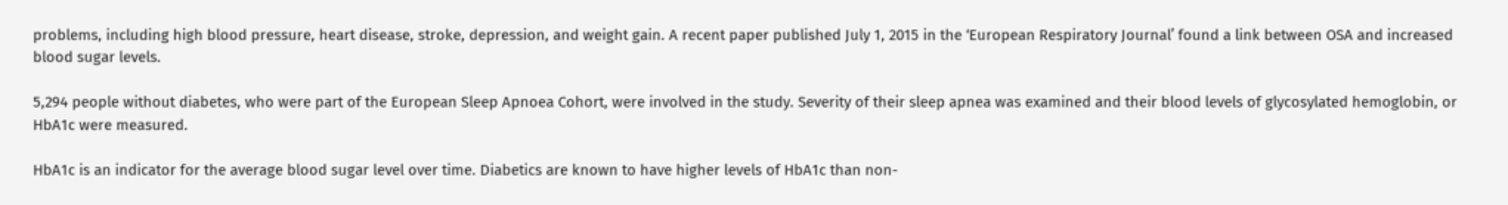problems, including high blood pressure, heart disease, stroke, depression, and weight gain. A recent paper published July 1, 2015 in the ‘European Respiratory Journal’ found a link between OSA and increased blood sugar levels.

5,294 people without diabetes, who were part of the European Sleep Apnoea Cohort, were involved in the study. Severity of their sleep apnea was examined and their blood levels of glycosylated hemoglobin, or HbA1c were measured.

HbA1c is an indicator for the average blood sugar level over time. Diabetics are known to have higher levels of HbA1c than non-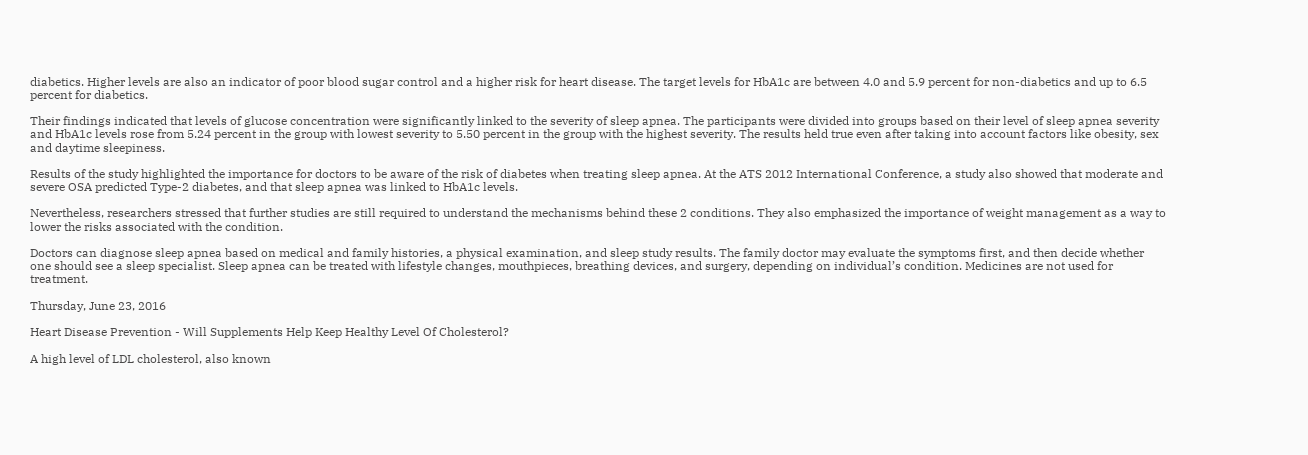diabetics. Higher levels are also an indicator of poor blood sugar control and a higher risk for heart disease. The target levels for HbA1c are between 4.0 and 5.9 percent for non-diabetics and up to 6.5 percent for diabetics.

Their findings indicated that levels of glucose concentration were significantly linked to the severity of sleep apnea. The participants were divided into groups based on their level of sleep apnea severity and HbA1c levels rose from 5.24 percent in the group with lowest severity to 5.50 percent in the group with the highest severity. The results held true even after taking into account factors like obesity, sex and daytime sleepiness.

Results of the study highlighted the importance for doctors to be aware of the risk of diabetes when treating sleep apnea. At the ATS 2012 International Conference, a study also showed that moderate and severe OSA predicted Type-2 diabetes, and that sleep apnea was linked to HbA1c levels.

Nevertheless, researchers stressed that further studies are still required to understand the mechanisms behind these 2 conditions. They also emphasized the importance of weight management as a way to lower the risks associated with the condition.

Doctors can diagnose sleep apnea based on medical and family histories, a physical examination, and sleep study results. The family doctor may evaluate the symptoms first, and then decide whether one should see a sleep specialist. Sleep apnea can be treated with lifestyle changes, mouthpieces, breathing devices, and surgery, depending on individual’s condition. Medicines are not used for treatment.

Thursday, June 23, 2016

Heart Disease Prevention - Will Supplements Help Keep Healthy Level Of Cholesterol?

A high level of LDL cholesterol, also known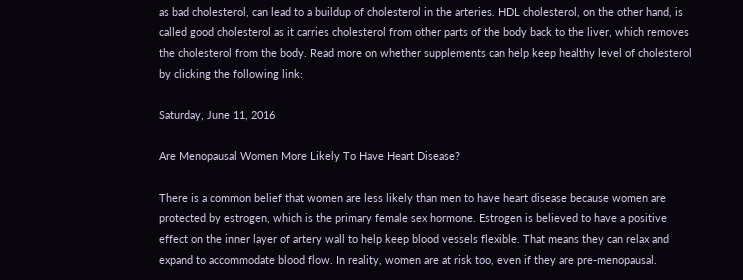as bad cholesterol, can lead to a buildup of cholesterol in the arteries. HDL cholesterol, on the other hand, is called good cholesterol as it carries cholesterol from other parts of the body back to the liver, which removes the cholesterol from the body. Read more on whether supplements can help keep healthy level of cholesterol by clicking the following link:

Saturday, June 11, 2016

Are Menopausal Women More Likely To Have Heart Disease?

There is a common belief that women are less likely than men to have heart disease because women are protected by estrogen, which is the primary female sex hormone. Estrogen is believed to have a positive effect on the inner layer of artery wall to help keep blood vessels flexible. That means they can relax and expand to accommodate blood flow. In reality, women are at risk too, even if they are pre-menopausal.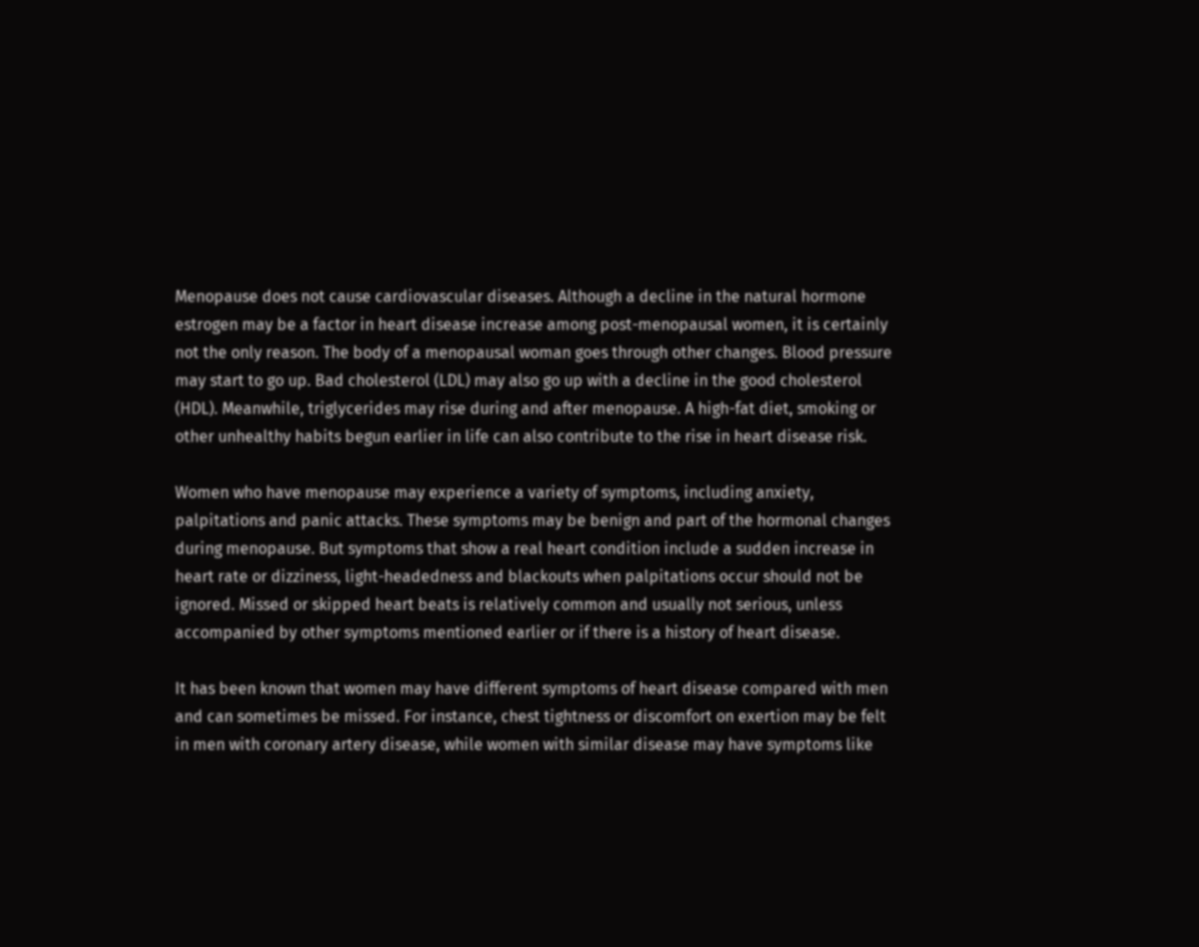Menopause does not cause cardiovascular diseases. Although a decline in the natural hormone estrogen may be a factor in heart disease increase among post-menopausal women, it is certainly not the only reason. The body of a menopausal woman goes through other changes. Blood pressure may start to go up. Bad cholesterol (LDL) may also go up with a decline in the good cholesterol (HDL). Meanwhile, triglycerides may rise during and after menopause. A high-fat diet, smoking or other unhealthy habits begun earlier in life can also contribute to the rise in heart disease risk.

Women who have menopause may experience a variety of symptoms, including anxiety, palpitations and panic attacks. These symptoms may be benign and part of the hormonal changes during menopause. But symptoms that show a real heart condition include a sudden increase in heart rate or dizziness, light-headedness and blackouts when palpitations occur should not be ignored. Missed or skipped heart beats is relatively common and usually not serious, unless accompanied by other symptoms mentioned earlier or if there is a history of heart disease.

It has been known that women may have different symptoms of heart disease compared with men and can sometimes be missed. For instance, chest tightness or discomfort on exertion may be felt in men with coronary artery disease, while women with similar disease may have symptoms like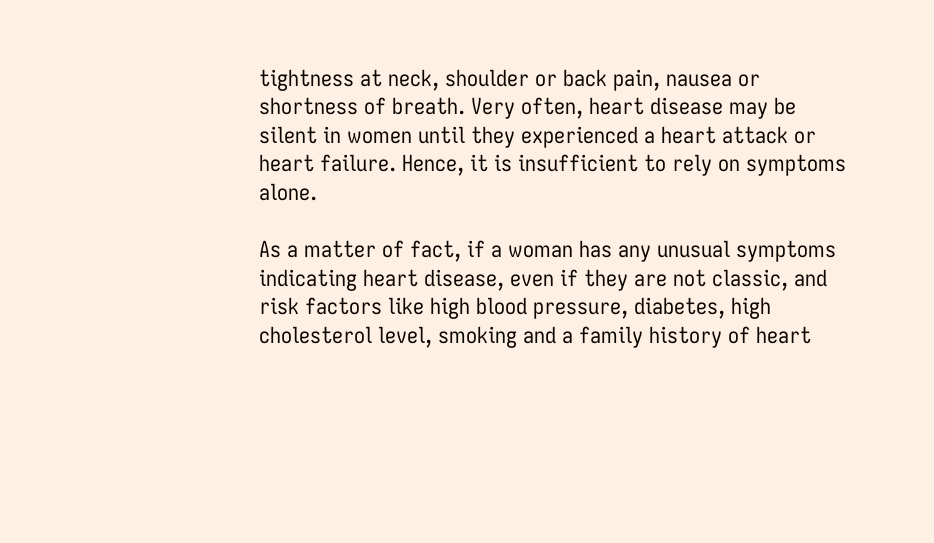tightness at neck, shoulder or back pain, nausea or shortness of breath. Very often, heart disease may be silent in women until they experienced a heart attack or heart failure. Hence, it is insufficient to rely on symptoms alone.

As a matter of fact, if a woman has any unusual symptoms indicating heart disease, even if they are not classic, and risk factors like high blood pressure, diabetes, high cholesterol level, smoking and a family history of heart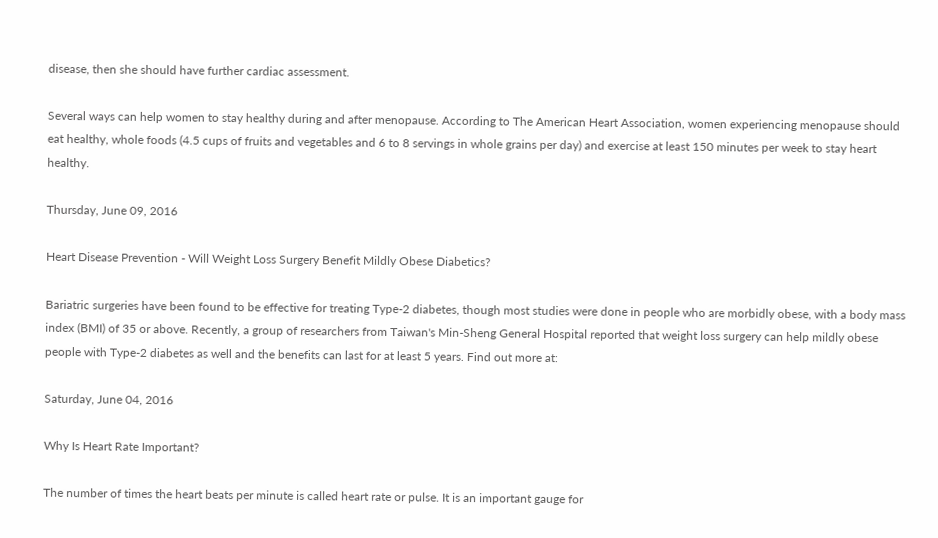disease, then she should have further cardiac assessment.

Several ways can help women to stay healthy during and after menopause. According to The American Heart Association, women experiencing menopause should eat healthy, whole foods (4.5 cups of fruits and vegetables and 6 to 8 servings in whole grains per day) and exercise at least 150 minutes per week to stay heart healthy.

Thursday, June 09, 2016

Heart Disease Prevention - Will Weight Loss Surgery Benefit Mildly Obese Diabetics?

Bariatric surgeries have been found to be effective for treating Type-2 diabetes, though most studies were done in people who are morbidly obese, with a body mass index (BMI) of 35 or above. Recently, a group of researchers from Taiwan's Min-Sheng General Hospital reported that weight loss surgery can help mildly obese people with Type-2 diabetes as well and the benefits can last for at least 5 years. Find out more at:

Saturday, June 04, 2016

Why Is Heart Rate Important?

The number of times the heart beats per minute is called heart rate or pulse. It is an important gauge for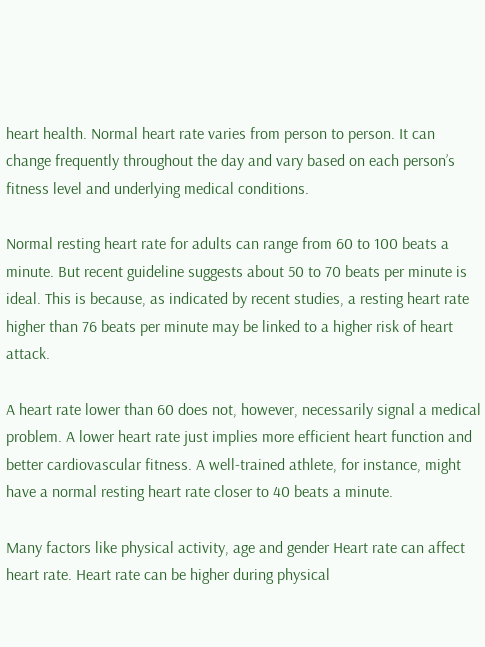heart health. Normal heart rate varies from person to person. It can change frequently throughout the day and vary based on each person’s fitness level and underlying medical conditions.

Normal resting heart rate for adults can range from 60 to 100 beats a minute. But recent guideline suggests about 50 to 70 beats per minute is ideal. This is because, as indicated by recent studies, a resting heart rate higher than 76 beats per minute may be linked to a higher risk of heart attack.

A heart rate lower than 60 does not, however, necessarily signal a medical problem. A lower heart rate just implies more efficient heart function and better cardiovascular fitness. A well-trained athlete, for instance, might have a normal resting heart rate closer to 40 beats a minute.

Many factors like physical activity, age and gender Heart rate can affect heart rate. Heart rate can be higher during physical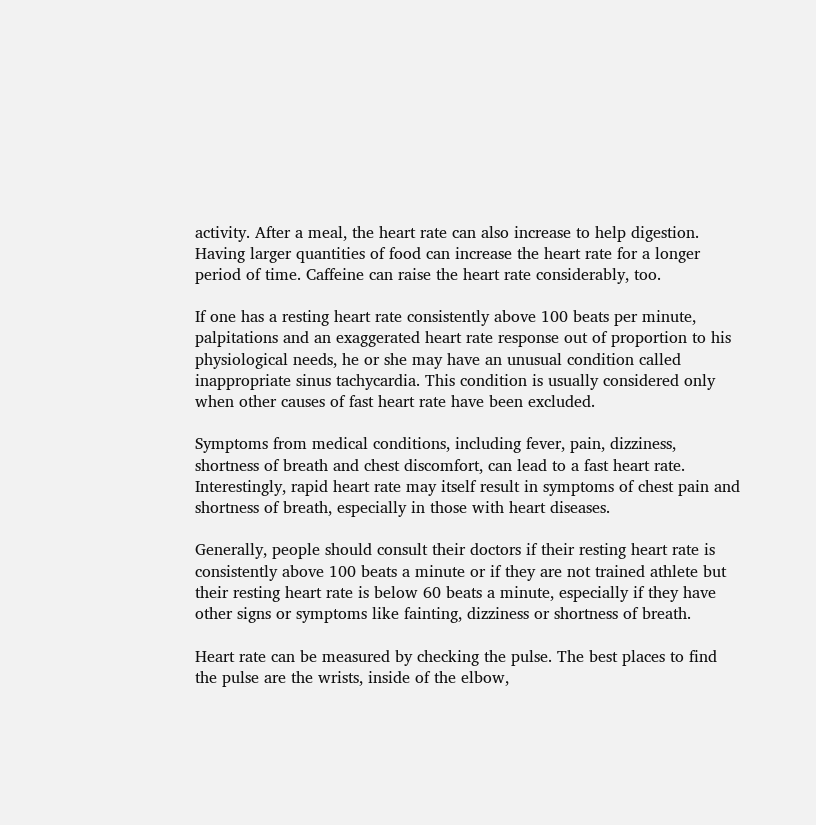activity. After a meal, the heart rate can also increase to help digestion. Having larger quantities of food can increase the heart rate for a longer period of time. Caffeine can raise the heart rate considerably, too.

If one has a resting heart rate consistently above 100 beats per minute, palpitations and an exaggerated heart rate response out of proportion to his physiological needs, he or she may have an unusual condition called inappropriate sinus tachycardia. This condition is usually considered only when other causes of fast heart rate have been excluded.

Symptoms from medical conditions, including fever, pain, dizziness, shortness of breath and chest discomfort, can lead to a fast heart rate. Interestingly, rapid heart rate may itself result in symptoms of chest pain and shortness of breath, especially in those with heart diseases.

Generally, people should consult their doctors if their resting heart rate is consistently above 100 beats a minute or if they are not trained athlete but their resting heart rate is below 60 beats a minute, especially if they have other signs or symptoms like fainting, dizziness or shortness of breath.

Heart rate can be measured by checking the pulse. The best places to find the pulse are the wrists, inside of the elbow,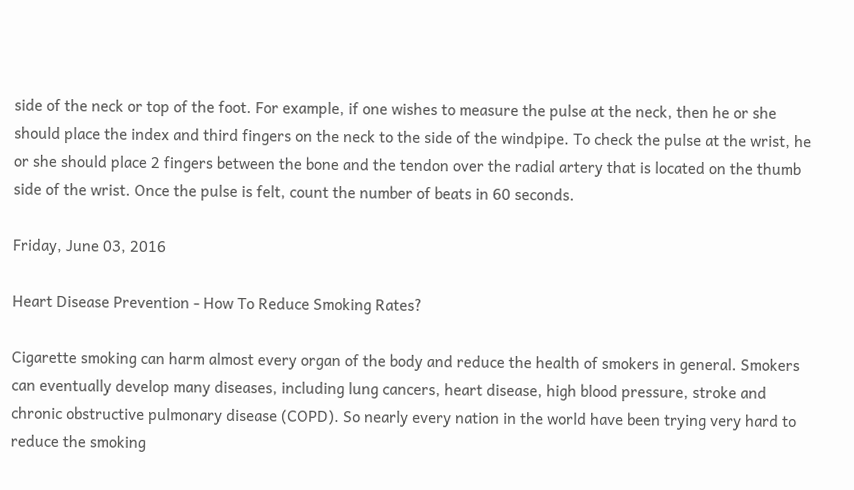side of the neck or top of the foot. For example, if one wishes to measure the pulse at the neck, then he or she should place the index and third fingers on the neck to the side of the windpipe. To check the pulse at the wrist, he or she should place 2 fingers between the bone and the tendon over the radial artery that is located on the thumb side of the wrist. Once the pulse is felt, count the number of beats in 60 seconds.

Friday, June 03, 2016

Heart Disease Prevention - How To Reduce Smoking Rates?

Cigarette smoking can harm almost every organ of the body and reduce the health of smokers in general. Smokers can eventually develop many diseases, including lung cancers, heart disease, high blood pressure, stroke and chronic obstructive pulmonary disease (COPD). So nearly every nation in the world have been trying very hard to reduce the smoking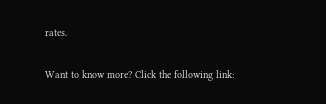rates.

Want to know more? Click the following link: